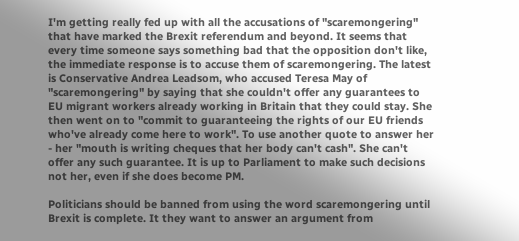I'm getting really fed up with all the accusations of "scaremongering" that have marked the Brexit referendum and beyond. It seems that every time someone says something bad that the opposition don't like, the immediate response is to accuse them of scaremongering. The latest is Conservative Andrea Leadsom, who accused Teresa May of "scaremongering" by saying that she couldn't offer any guarantees to EU migrant workers already working in Britain that they could stay. She then went on to "commit to guaranteeing the rights of our EU friends who've already come here to work". To use another quote to answer her - her "mouth is writing cheques that her body can't cash". She can't offer any such guarantee. It is up to Parliament to make such decisions not her, even if she does become PM.

Politicians should be banned from using the word scaremongering until Brexit is complete. It they want to answer an argument from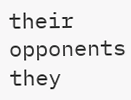their opponents they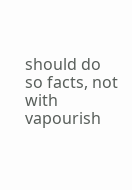should do so facts, not with vapourish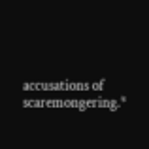accusations of scaremongering.*